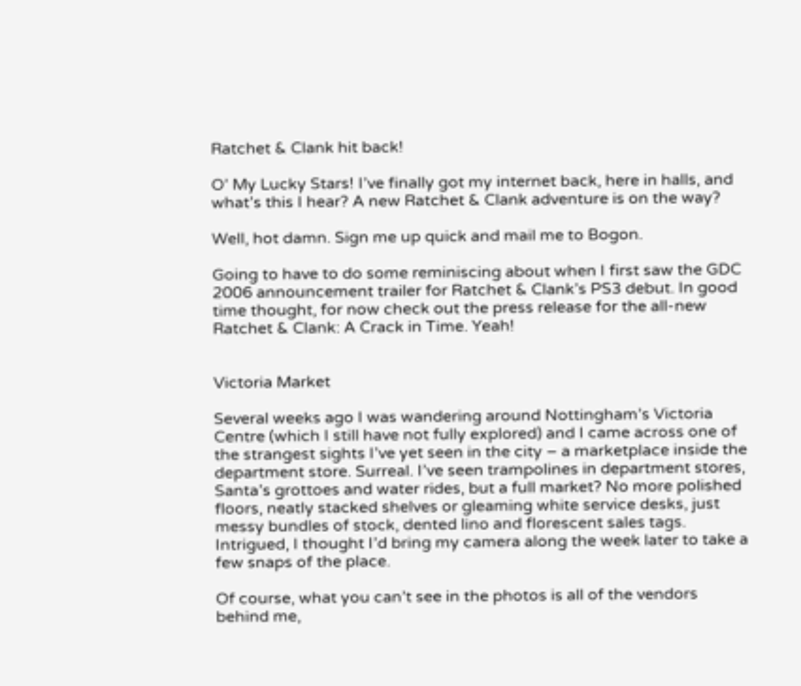Ratchet & Clank hit back!

O’ My Lucky Stars! I’ve finally got my internet back, here in halls, and what’s this I hear? A new Ratchet & Clank adventure is on the way?

Well, hot damn. Sign me up quick and mail me to Bogon.

Going to have to do some reminiscing about when I first saw the GDC 2006 announcement trailer for Ratchet & Clank’s PS3 debut. In good time thought, for now check out the press release for the all-new Ratchet & Clank: A Crack in Time. Yeah!


Victoria Market

Several weeks ago I was wandering around Nottingham’s Victoria Centre (which I still have not fully explored) and I came across one of the strangest sights I’ve yet seen in the city – a marketplace inside the department store. Surreal. I’ve seen trampolines in department stores, Santa’s grottoes and water rides, but a full market? No more polished floors, neatly stacked shelves or gleaming white service desks, just messy bundles of stock, dented lino and florescent sales tags. Intrigued, I thought I’d bring my camera along the week later to take a few snaps of the place.

Of course, what you can’t see in the photos is all of the vendors behind me,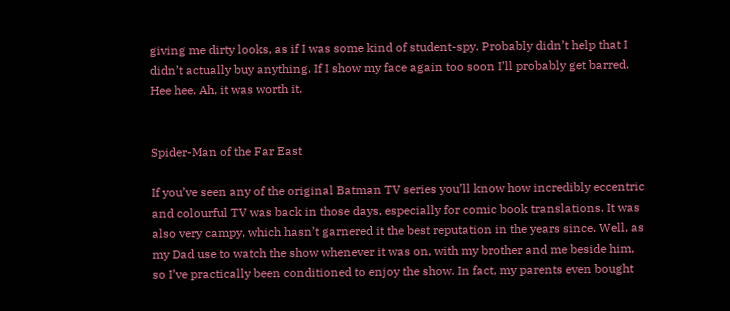giving me dirty looks, as if I was some kind of student-spy. Probably didn’t help that I didn’t actually buy anything. If I show my face again too soon I’ll probably get barred. Hee hee. Ah, it was worth it.


Spider-Man of the Far East

If you’ve seen any of the original Batman TV series you’ll know how incredibly eccentric and colourful TV was back in those days, especially for comic book translations. It was also very campy, which hasn’t garnered it the best reputation in the years since. Well, as my Dad use to watch the show whenever it was on, with my brother and me beside him, so I’ve practically been conditioned to enjoy the show. In fact, my parents even bought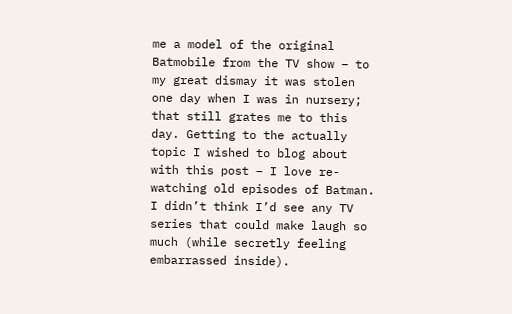me a model of the original Batmobile from the TV show – to my great dismay it was stolen one day when I was in nursery; that still grates me to this day. Getting to the actually topic I wished to blog about with this post – I love re-watching old episodes of Batman. I didn’t think I’d see any TV series that could make laugh so much (while secretly feeling embarrassed inside).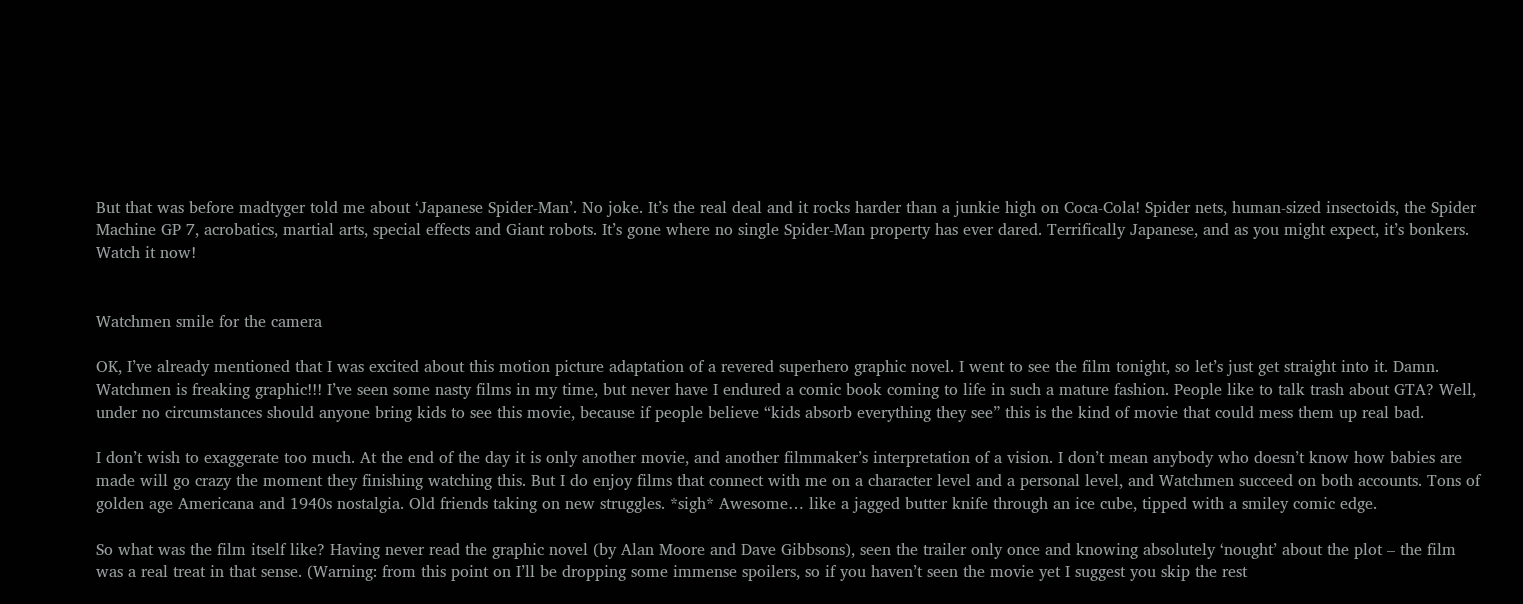But that was before madtyger told me about ‘Japanese Spider-Man’. No joke. It’s the real deal and it rocks harder than a junkie high on Coca-Cola! Spider nets, human-sized insectoids, the Spider Machine GP 7, acrobatics, martial arts, special effects and Giant robots. It’s gone where no single Spider-Man property has ever dared. Terrifically Japanese, and as you might expect, it’s bonkers. Watch it now!


Watchmen smile for the camera

OK, I’ve already mentioned that I was excited about this motion picture adaptation of a revered superhero graphic novel. I went to see the film tonight, so let’s just get straight into it. Damn. Watchmen is freaking graphic!!! I’ve seen some nasty films in my time, but never have I endured a comic book coming to life in such a mature fashion. People like to talk trash about GTA? Well, under no circumstances should anyone bring kids to see this movie, because if people believe “kids absorb everything they see” this is the kind of movie that could mess them up real bad.

I don’t wish to exaggerate too much. At the end of the day it is only another movie, and another filmmaker’s interpretation of a vision. I don’t mean anybody who doesn’t know how babies are made will go crazy the moment they finishing watching this. But I do enjoy films that connect with me on a character level and a personal level, and Watchmen succeed on both accounts. Tons of golden age Americana and 1940s nostalgia. Old friends taking on new struggles. *sigh* Awesome… like a jagged butter knife through an ice cube, tipped with a smiley comic edge.

So what was the film itself like? Having never read the graphic novel (by Alan Moore and Dave Gibbsons), seen the trailer only once and knowing absolutely ‘nought’ about the plot – the film was a real treat in that sense. (Warning: from this point on I’ll be dropping some immense spoilers, so if you haven’t seen the movie yet I suggest you skip the rest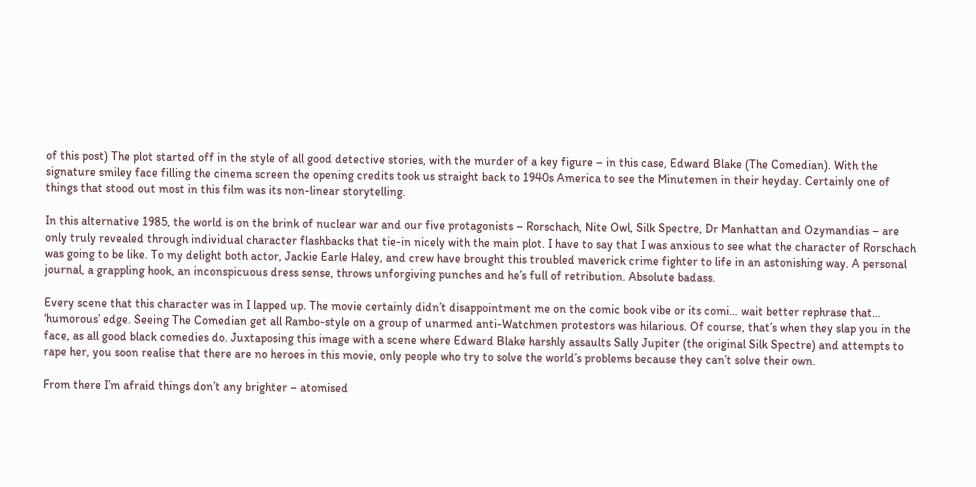of this post) The plot started off in the style of all good detective stories, with the murder of a key figure – in this case, Edward Blake (The Comedian). With the signature smiley face filling the cinema screen the opening credits took us straight back to 1940s America to see the Minutemen in their heyday. Certainly one of things that stood out most in this film was its non-linear storytelling.

In this alternative 1985, the world is on the brink of nuclear war and our five protagonists – Rorschach, Nite Owl, Silk Spectre, Dr Manhattan and Ozymandias – are only truly revealed through individual character flashbacks that tie-in nicely with the main plot. I have to say that I was anxious to see what the character of Rorschach was going to be like. To my delight both actor, Jackie Earle Haley, and crew have brought this troubled maverick crime fighter to life in an astonishing way. A personal journal, a grappling hook, an inconspicuous dress sense, throws unforgiving punches and he’s full of retribution. Absolute badass.

Every scene that this character was in I lapped up. The movie certainly didn’t disappointment me on the comic book vibe or its comi… wait better rephrase that… ‘humorous’ edge. Seeing The Comedian get all Rambo-style on a group of unarmed anti-Watchmen protestors was hilarious. Of course, that’s when they slap you in the face, as all good black comedies do. Juxtaposing this image with a scene where Edward Blake harshly assaults Sally Jupiter (the original Silk Spectre) and attempts to rape her, you soon realise that there are no heroes in this movie, only people who try to solve the world’s problems because they can’t solve their own.

From there I’m afraid things don’t any brighter – atomised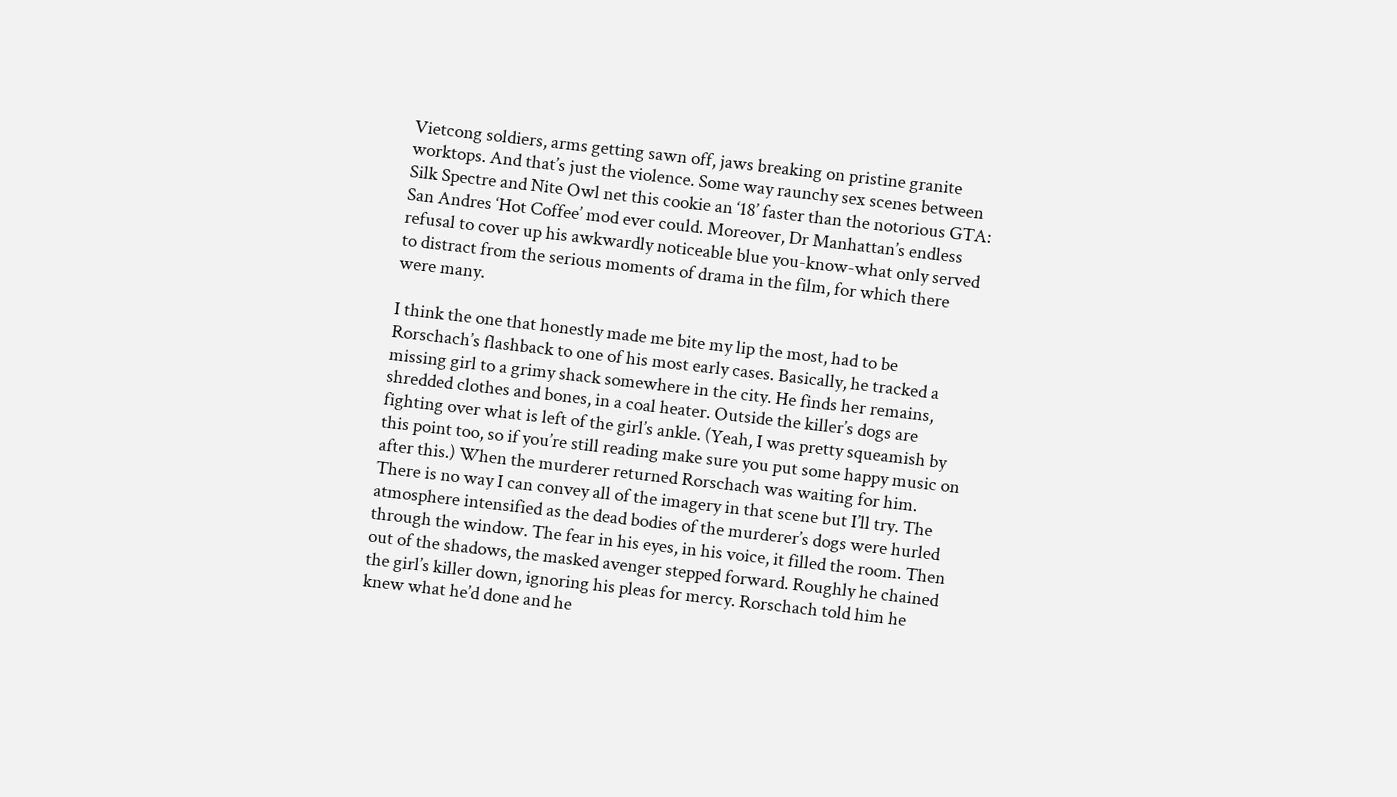Vietcong soldiers, arms getting sawn off, jaws breaking on pristine granite worktops. And that’s just the violence. Some way raunchy sex scenes between Silk Spectre and Nite Owl net this cookie an ‘18’ faster than the notorious GTA: San Andres ‘Hot Coffee’ mod ever could. Moreover, Dr Manhattan’s endless refusal to cover up his awkwardly noticeable blue you-know-what only served to distract from the serious moments of drama in the film, for which there were many.

I think the one that honestly made me bite my lip the most, had to be Rorschach’s flashback to one of his most early cases. Basically, he tracked a missing girl to a grimy shack somewhere in the city. He finds her remains, shredded clothes and bones, in a coal heater. Outside the killer’s dogs are fighting over what is left of the girl’s ankle. (Yeah, I was pretty squeamish by this point too, so if you’re still reading make sure you put some happy music on after this.) When the murderer returned Rorschach was waiting for him. There is no way I can convey all of the imagery in that scene but I’ll try. The atmosphere intensified as the dead bodies of the murderer’s dogs were hurled through the window. The fear in his eyes, in his voice, it filled the room. Then out of the shadows, the masked avenger stepped forward. Roughly he chained the girl’s killer down, ignoring his pleas for mercy. Rorschach told him he knew what he’d done and he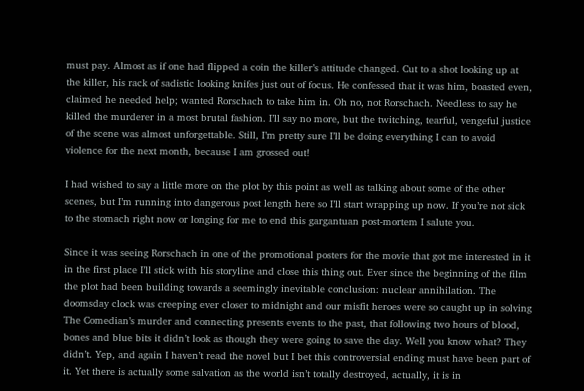must pay. Almost as if one had flipped a coin the killer’s attitude changed. Cut to a shot looking up at the killer, his rack of sadistic looking knifes just out of focus. He confessed that it was him, boasted even, claimed he needed help; wanted Rorschach to take him in. Oh no, not Rorschach. Needless to say he killed the murderer in a most brutal fashion. I’ll say no more, but the twitching, tearful, vengeful justice of the scene was almost unforgettable. Still, I’m pretty sure I’ll be doing everything I can to avoid violence for the next month, because I am grossed out!

I had wished to say a little more on the plot by this point as well as talking about some of the other scenes, but I’m running into dangerous post length here so I’ll start wrapping up now. If you’re not sick to the stomach right now or longing for me to end this gargantuan post-mortem I salute you.

Since it was seeing Rorschach in one of the promotional posters for the movie that got me interested in it in the first place I’ll stick with his storyline and close this thing out. Ever since the beginning of the film the plot had been building towards a seemingly inevitable conclusion: nuclear annihilation. The doomsday clock was creeping ever closer to midnight and our misfit heroes were so caught up in solving The Comedian’s murder and connecting presents events to the past, that following two hours of blood, bones and blue bits it didn’t look as though they were going to save the day. Well you know what? They didn’t. Yep, and again I haven’t read the novel but I bet this controversial ending must have been part of it. Yet there is actually some salvation as the world isn’t totally destroyed, actually, it is in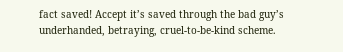fact saved! Accept it’s saved through the bad guy’s underhanded, betraying, cruel-to-be-kind scheme.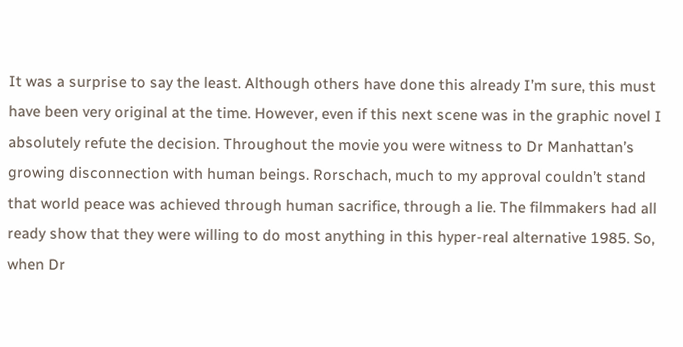It was a surprise to say the least. Although others have done this already I’m sure, this must have been very original at the time. However, even if this next scene was in the graphic novel I absolutely refute the decision. Throughout the movie you were witness to Dr Manhattan’s growing disconnection with human beings. Rorschach, much to my approval couldn’t stand that world peace was achieved through human sacrifice, through a lie. The filmmakers had all ready show that they were willing to do most anything in this hyper-real alternative 1985. So, when Dr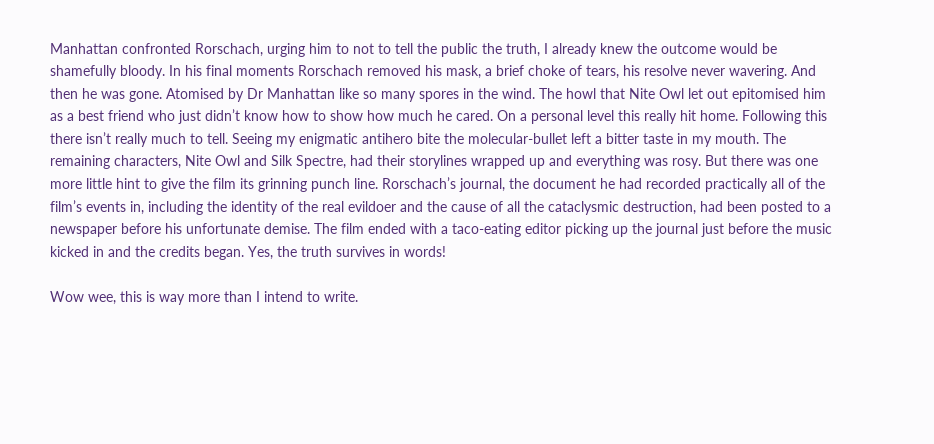Manhattan confronted Rorschach, urging him to not to tell the public the truth, I already knew the outcome would be shamefully bloody. In his final moments Rorschach removed his mask, a brief choke of tears, his resolve never wavering. And then he was gone. Atomised by Dr Manhattan like so many spores in the wind. The howl that Nite Owl let out epitomised him as a best friend who just didn’t know how to show how much he cared. On a personal level this really hit home. Following this there isn’t really much to tell. Seeing my enigmatic antihero bite the molecular-bullet left a bitter taste in my mouth. The remaining characters, Nite Owl and Silk Spectre, had their storylines wrapped up and everything was rosy. But there was one more little hint to give the film its grinning punch line. Rorschach’s journal, the document he had recorded practically all of the film’s events in, including the identity of the real evildoer and the cause of all the cataclysmic destruction, had been posted to a newspaper before his unfortunate demise. The film ended with a taco-eating editor picking up the journal just before the music kicked in and the credits began. Yes, the truth survives in words!

Wow wee, this is way more than I intend to write.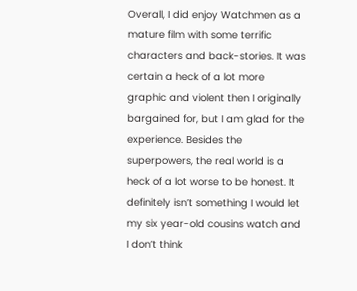Overall, I did enjoy Watchmen as a mature film with some terrific characters and back-stories. It was certain a heck of a lot more graphic and violent then I originally bargained for, but I am glad for the experience. Besides the superpowers, the real world is a heck of a lot worse to be honest. It definitely isn’t something I would let my six year-old cousins watch and I don’t think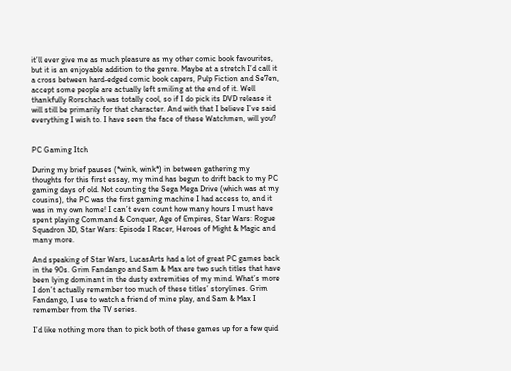it’ll ever give me as much pleasure as my other comic book favourites, but it is an enjoyable addition to the genre. Maybe at a stretch I’d call it a cross between hard-edged comic book capers, Pulp Fiction and Se7en, accept some people are actually left smiling at the end of it. Well thankfully Rorschach was totally cool, so if I do pick its DVD release it will still be primarily for that character. And with that I believe I’ve said everything I wish to. I have seen the face of these Watchmen, will you?


PC Gaming Itch

During my brief pauses (*wink, wink*) in between gathering my thoughts for this first essay, my mind has begun to drift back to my PC gaming days of old. Not counting the Sega Mega Drive (which was at my cousins), the PC was the first gaming machine I had access to, and it was in my own home! I can’t even count how many hours I must have spent playing Command & Conquer, Age of Empires, Star Wars: Rogue Squadron 3D, Star Wars: Episode I Racer, Heroes of Might & Magic and many more.

And speaking of Star Wars, LucasArts had a lot of great PC games back in the 90s. Grim Fandango and Sam & Max are two such titles that have been lying dominant in the dusty extremities of my mind. What’s more I don’t actually remember too much of these titles’ storylines. Grim Fandango, I use to watch a friend of mine play, and Sam & Max I remember from the TV series.

I’d like nothing more than to pick both of these games up for a few quid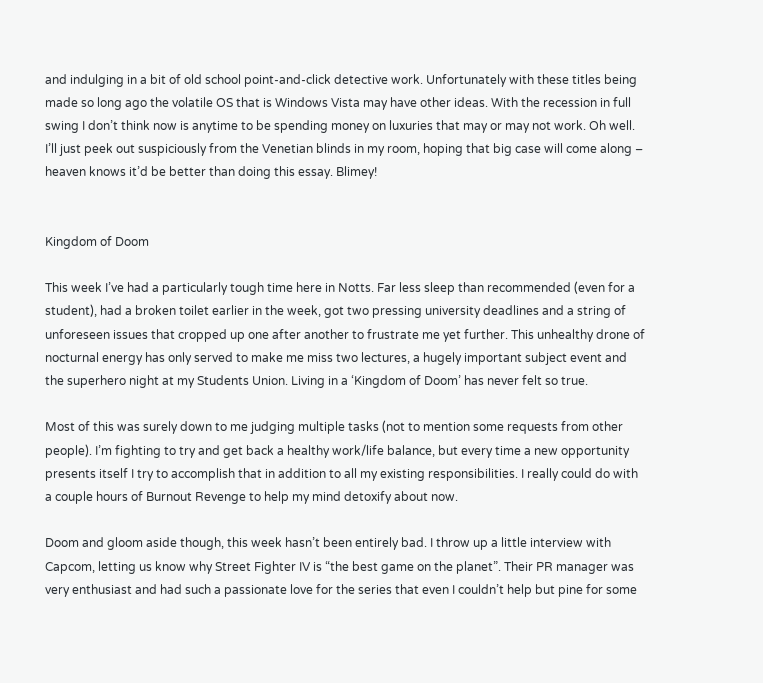and indulging in a bit of old school point-and-click detective work. Unfortunately with these titles being made so long ago the volatile OS that is Windows Vista may have other ideas. With the recession in full swing I don’t think now is anytime to be spending money on luxuries that may or may not work. Oh well. I’ll just peek out suspiciously from the Venetian blinds in my room, hoping that big case will come along – heaven knows it’d be better than doing this essay. Blimey!


Kingdom of Doom

This week I’ve had a particularly tough time here in Notts. Far less sleep than recommended (even for a student), had a broken toilet earlier in the week, got two pressing university deadlines and a string of unforeseen issues that cropped up one after another to frustrate me yet further. This unhealthy drone of nocturnal energy has only served to make me miss two lectures, a hugely important subject event and the superhero night at my Students Union. Living in a ‘Kingdom of Doom’ has never felt so true.

Most of this was surely down to me judging multiple tasks (not to mention some requests from other people). I’m fighting to try and get back a healthy work/life balance, but every time a new opportunity presents itself I try to accomplish that in addition to all my existing responsibilities. I really could do with a couple hours of Burnout Revenge to help my mind detoxify about now.

Doom and gloom aside though, this week hasn’t been entirely bad. I throw up a little interview with Capcom, letting us know why Street Fighter IV is “the best game on the planet”. Their PR manager was very enthusiast and had such a passionate love for the series that even I couldn’t help but pine for some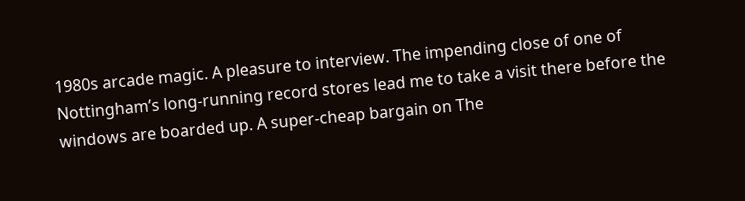1980s arcade magic. A pleasure to interview. The impending close of one of Nottingham’s long-running record stores lead me to take a visit there before the windows are boarded up. A super-cheap bargain on The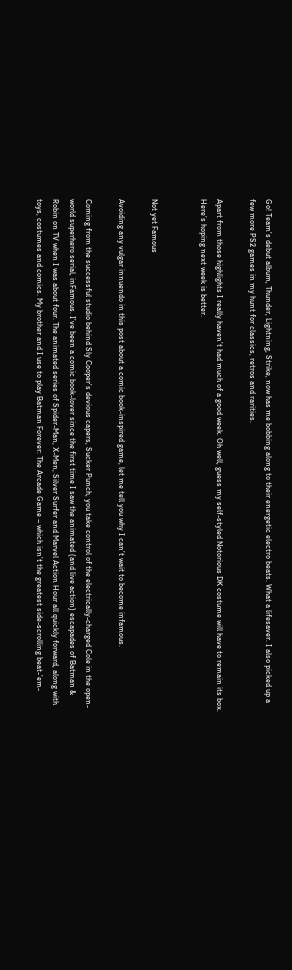Go! Team’s debut album, Thunder, Lightning, Strike, now has me bobbing along to their energetic electro beats. What a lifesaver. I also picked up a few more PS2 games in my hunt for classics, retros and rarities.

Apart from those highlights I really haven’t had much of a good week. Oh well, guess my self-styled Notorious DK costume will have to remain its box. Here’s hoping next week is better.


Not yet Famous

Avoiding any vulgar innuendo in this post about a comic book-inspired game, let me tell you why I can’t wait to become infamous.

Coming from the successful studio behind Sly Cooper’s devious capers, Sucker Punch, you take control of the electrically-charged Cole in the open-world superhero serial, inFamous. I’ve been a comic book-lover since the first time I saw the animated (and live action) escapades of Batman & Robin on TV when I was about four. The animated series of Spider-Man, X-Men, Silver Surfer and Marvel Action Hour all quickly forward, along with toys, costumes and comics. My brother and I use to play Batman Forever: The Arcade Game – which isn’t the greatest side-scrolling beat-’em-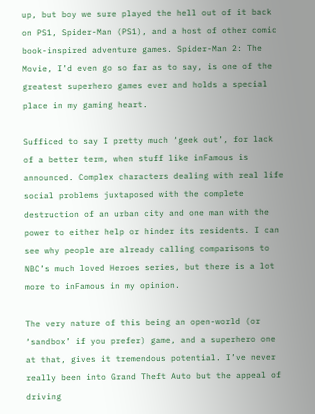up, but boy we sure played the hell out of it back on PS1, Spider-Man (PS1), and a host of other comic book-inspired adventure games. Spider-Man 2: The Movie, I’d even go so far as to say, is one of the greatest superhero games ever and holds a special place in my gaming heart.

Sufficed to say I pretty much ‘geek out’, for lack of a better term, when stuff like inFamous is announced. Complex characters dealing with real life social problems juxtaposed with the complete destruction of an urban city and one man with the power to either help or hinder its residents. I can see why people are already calling comparisons to NBC’s much loved Heroes series, but there is a lot more to inFamous in my opinion.

The very nature of this being an open-world (or ‘sandbox’ if you prefer) game, and a superhero one at that, gives it tremendous potential. I’ve never really been into Grand Theft Auto but the appeal of driving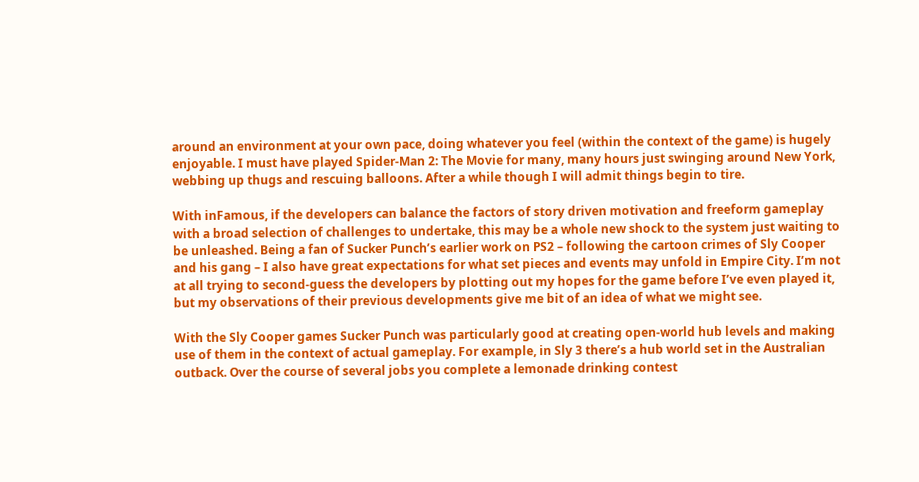around an environment at your own pace, doing whatever you feel (within the context of the game) is hugely enjoyable. I must have played Spider-Man 2: The Movie for many, many hours just swinging around New York, webbing up thugs and rescuing balloons. After a while though I will admit things begin to tire.

With inFamous, if the developers can balance the factors of story driven motivation and freeform gameplay with a broad selection of challenges to undertake, this may be a whole new shock to the system just waiting to be unleashed. Being a fan of Sucker Punch’s earlier work on PS2 – following the cartoon crimes of Sly Cooper and his gang – I also have great expectations for what set pieces and events may unfold in Empire City. I’m not at all trying to second-guess the developers by plotting out my hopes for the game before I’ve even played it, but my observations of their previous developments give me bit of an idea of what we might see.

With the Sly Cooper games Sucker Punch was particularly good at creating open-world hub levels and making use of them in the context of actual gameplay. For example, in Sly 3 there’s a hub world set in the Australian outback. Over the course of several jobs you complete a lemonade drinking contest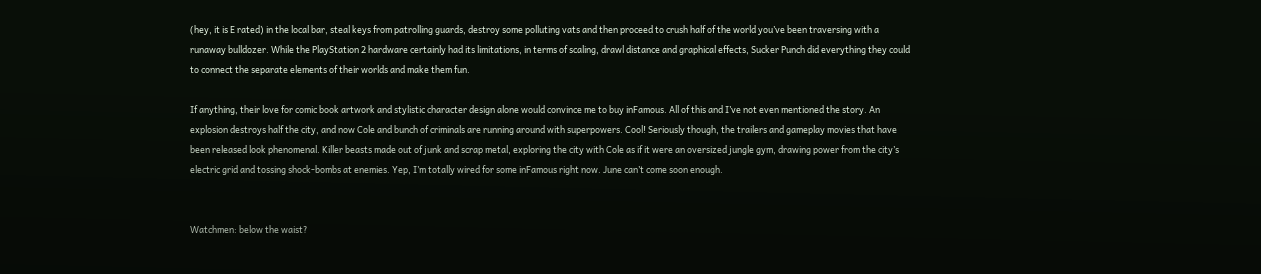(hey, it is E rated) in the local bar, steal keys from patrolling guards, destroy some polluting vats and then proceed to crush half of the world you’ve been traversing with a runaway bulldozer. While the PlayStation 2 hardware certainly had its limitations, in terms of scaling, drawl distance and graphical effects, Sucker Punch did everything they could to connect the separate elements of their worlds and make them fun.

If anything, their love for comic book artwork and stylistic character design alone would convince me to buy inFamous. All of this and I’ve not even mentioned the story. An explosion destroys half the city, and now Cole and bunch of criminals are running around with superpowers. Cool! Seriously though, the trailers and gameplay movies that have been released look phenomenal. Killer beasts made out of junk and scrap metal, exploring the city with Cole as if it were an oversized jungle gym, drawing power from the city’s electric grid and tossing shock-bombs at enemies. Yep, I’m totally wired for some inFamous right now. June can’t come soon enough.


Watchmen: below the waist?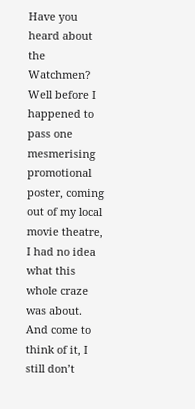Have you heard about the Watchmen? Well before I happened to pass one mesmerising promotional poster, coming out of my local movie theatre, I had no idea what this whole craze was about. And come to think of it, I still don’t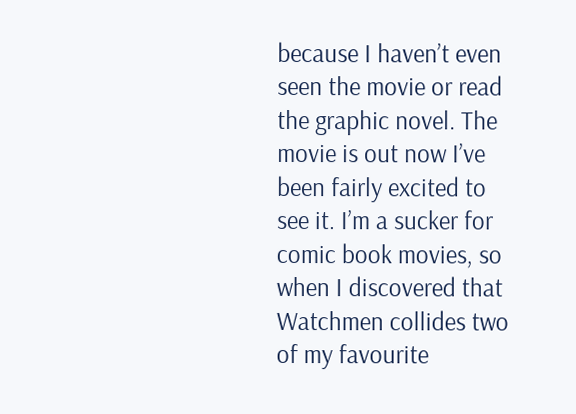because I haven’t even seen the movie or read the graphic novel. The movie is out now I’ve been fairly excited to see it. I’m a sucker for comic book movies, so when I discovered that Watchmen collides two of my favourite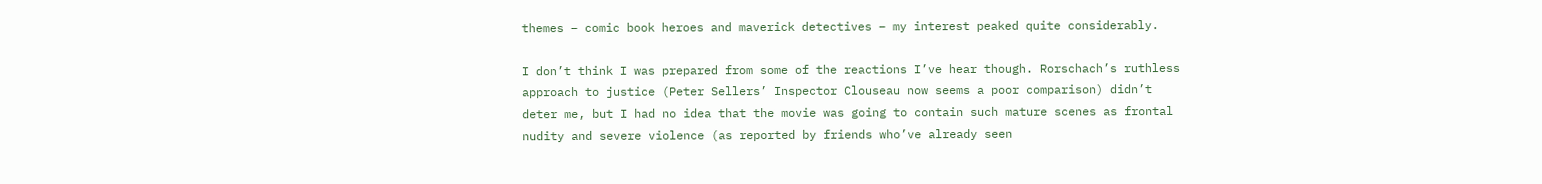themes – comic book heroes and maverick detectives – my interest peaked quite considerably.

I don’t think I was prepared from some of the reactions I’ve hear though. Rorschach’s ruthless approach to justice (Peter Sellers’ Inspector Clouseau now seems a poor comparison) didn’t deter me, but I had no idea that the movie was going to contain such mature scenes as frontal nudity and severe violence (as reported by friends who’ve already seen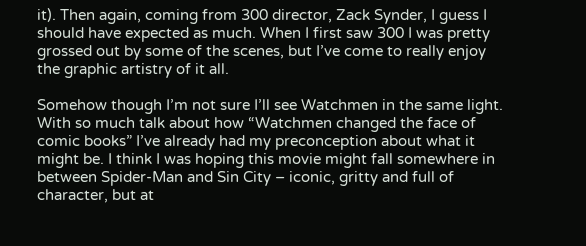it). Then again, coming from 300 director, Zack Synder, I guess I should have expected as much. When I first saw 300 I was pretty grossed out by some of the scenes, but I’ve come to really enjoy the graphic artistry of it all.

Somehow though I’m not sure I’ll see Watchmen in the same light. With so much talk about how “Watchmen changed the face of comic books” I’ve already had my preconception about what it might be. I think I was hoping this movie might fall somewhere in between Spider-Man and Sin City – iconic, gritty and full of character, but at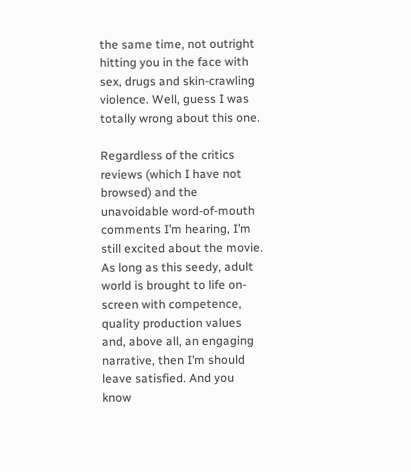the same time, not outright hitting you in the face with sex, drugs and skin-crawling violence. Well, guess I was totally wrong about this one.

Regardless of the critics reviews (which I have not browsed) and the unavoidable word-of-mouth comments I’m hearing, I’m still excited about the movie. As long as this seedy, adult world is brought to life on-screen with competence, quality production values and, above all, an engaging narrative, then I’m should leave satisfied. And you know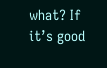what? If it’s good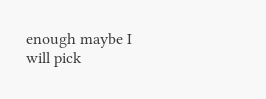enough maybe I will pick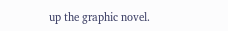up the graphic novel.